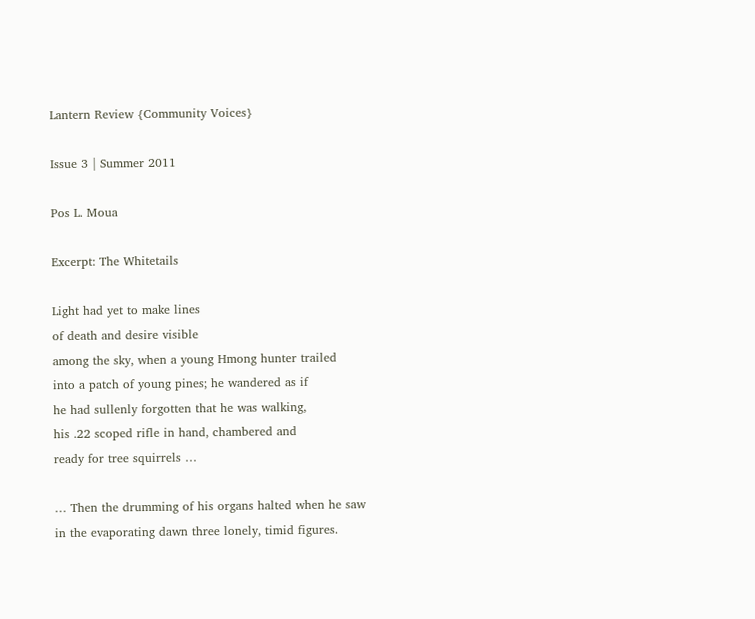Lantern Review {Community Voices}

Issue 3 | Summer 2011

Pos L. Moua

Excerpt: The Whitetails

Light had yet to make lines
of death and desire visible
among the sky, when a young Hmong hunter trailed
into a patch of young pines; he wandered as if
he had sullenly forgotten that he was walking,
his .22 scoped rifle in hand, chambered and
ready for tree squirrels …

… Then the drumming of his organs halted when he saw
in the evaporating dawn three lonely, timid figures.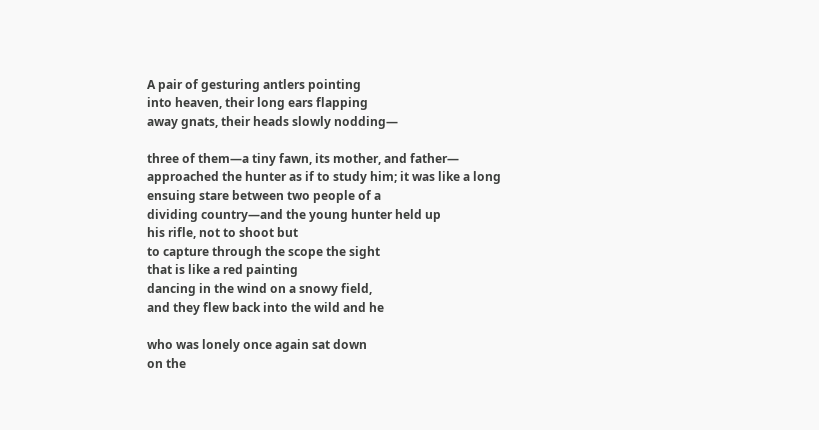A pair of gesturing antlers pointing
into heaven, their long ears flapping
away gnats, their heads slowly nodding—

three of them—a tiny fawn, its mother, and father—
approached the hunter as if to study him; it was like a long
ensuing stare between two people of a
dividing country—and the young hunter held up
his rifle, not to shoot but
to capture through the scope the sight
that is like a red painting
dancing in the wind on a snowy field,
and they flew back into the wild and he

who was lonely once again sat down
on the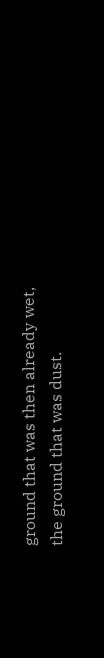ground that was then already wet,
the ground that was dust.